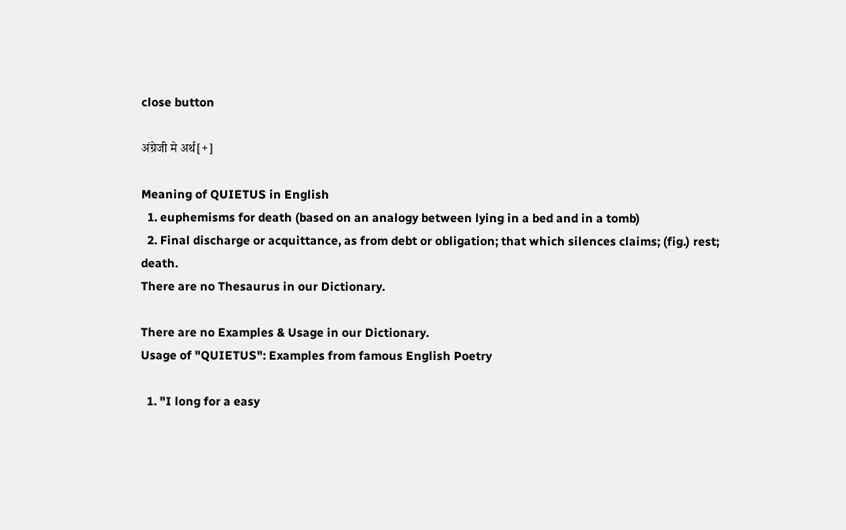close button

अंग्रेजी मे अर्थ[+]

Meaning of QUIETUS in English
  1. euphemisms for death (based on an analogy between lying in a bed and in a tomb)
  2. Final discharge or acquittance, as from debt or obligation; that which silences claims; (fig.) rest; death.
There are no Thesaurus in our Dictionary.

There are no Examples & Usage in our Dictionary.
Usage of "QUIETUS": Examples from famous English Poetry

  1. "I long for a easy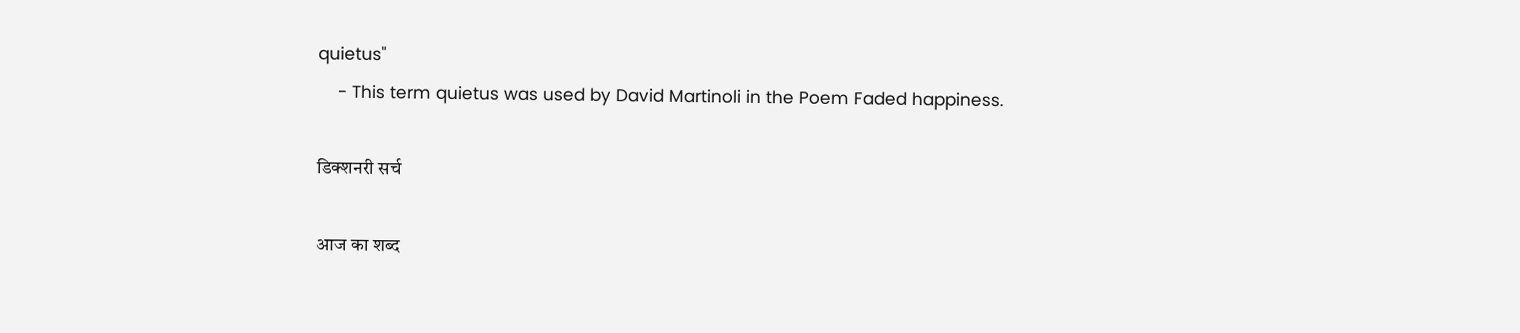quietus"
    - This term quietus was used by David Martinoli in the Poem Faded happiness.

डिक्शनरी सर्च

आज का शब्द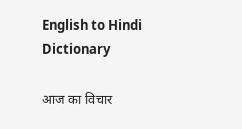English to Hindi Dictionary

आज का विचार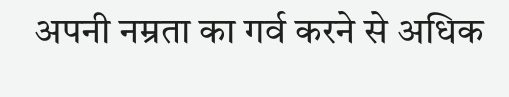अपनी नम्रता का गर्व करने से अधिक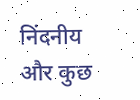निंदनीय और कुछ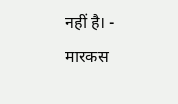नहीं है। - मारकस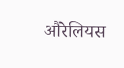औरेलियस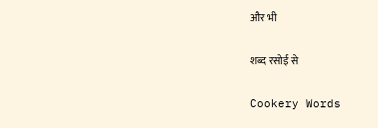और भी

शब्द रसोई से

Cookery Words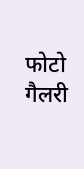फोटो गैलरी